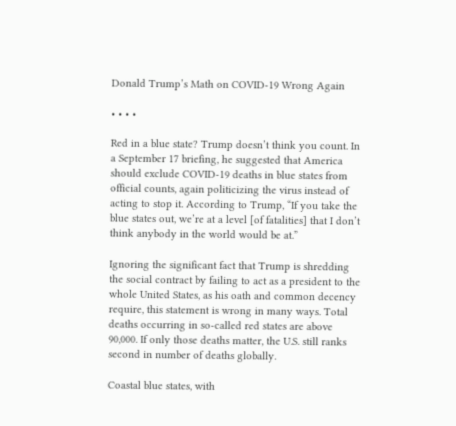Donald Trump’s Math on COVID-19 Wrong Again

• • • •

Red in a blue state? Trump doesn’t think you count. In a September 17 briefing, he suggested that America should exclude COVID-19 deaths in blue states from official counts, again politicizing the virus instead of acting to stop it. According to Trump, “If you take the blue states out, we’re at a level [of fatalities] that I don’t think anybody in the world would be at.”

Ignoring the significant fact that Trump is shredding the social contract by failing to act as a president to the whole United States, as his oath and common decency require, this statement is wrong in many ways. Total deaths occurring in so-called red states are above 90,000. If only those deaths matter, the U.S. still ranks second in number of deaths globally.

Coastal blue states, with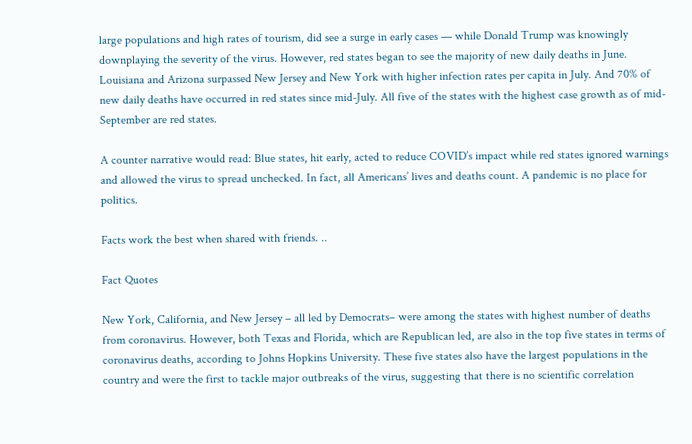large populations and high rates of tourism, did see a surge in early cases — while Donald Trump was knowingly downplaying the severity of the virus. However, red states began to see the majority of new daily deaths in June. Louisiana and Arizona surpassed New Jersey and New York with higher infection rates per capita in July. And 70% of new daily deaths have occurred in red states since mid-July. All five of the states with the highest case growth as of mid-September are red states.

A counter narrative would read: Blue states, hit early, acted to reduce COVID’s impact while red states ignored warnings and allowed the virus to spread unchecked. In fact, all Americans’ lives and deaths count. A pandemic is no place for politics.

Facts work the best when shared with friends. ..

Fact Quotes

New York, California, and New Jersey – all led by Democrats– were among the states with highest number of deaths from coronavirus. However, both Texas and Florida, which are Republican led, are also in the top five states in terms of coronavirus deaths, according to Johns Hopkins University. These five states also have the largest populations in the country and were the first to tackle major outbreaks of the virus, suggesting that there is no scientific correlation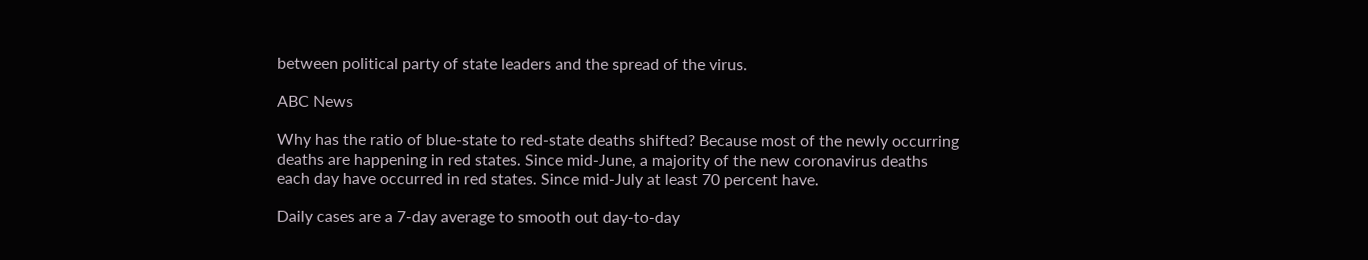between political party of state leaders and the spread of the virus.

ABC News

Why has the ratio of blue-state to red-state deaths shifted? Because most of the newly occurring deaths are happening in red states. Since mid-June, a majority of the new coronavirus deaths each day have occurred in red states. Since mid-July at least 70 percent have.

Daily cases are a 7-day average to smooth out day-to-day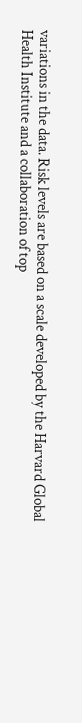variations in the data. Risk levels are based on a scale developed by the Harvard Global Health Institute and a collaboration of top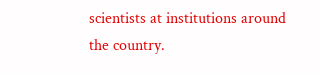scientists at institutions around the country.